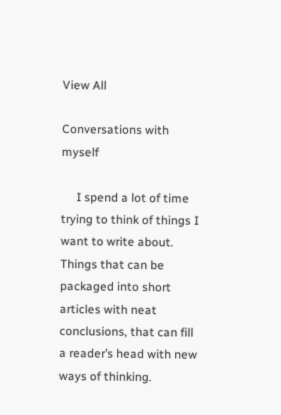View All

Conversations with myself

     I spend a lot of time trying to think of things I want to write about. Things that can be packaged into short articles with neat conclusions, that can fill a reader’s head with new ways of thinking.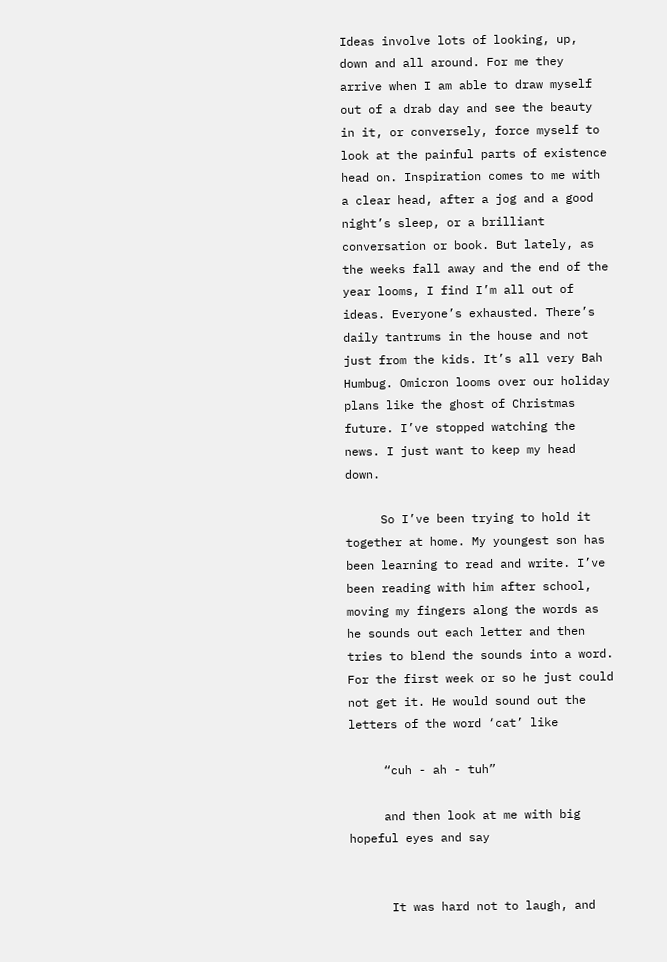Ideas involve lots of looking, up, down and all around. For me they arrive when I am able to draw myself out of a drab day and see the beauty in it, or conversely, force myself to look at the painful parts of existence head on. Inspiration comes to me with a clear head, after a jog and a good night’s sleep, or a brilliant conversation or book. But lately, as the weeks fall away and the end of the year looms, I find I’m all out of ideas. Everyone’s exhausted. There’s daily tantrums in the house and not just from the kids. It’s all very Bah Humbug. Omicron looms over our holiday plans like the ghost of Christmas future. I’ve stopped watching the news. I just want to keep my head down.

     So I’ve been trying to hold it together at home. My youngest son has been learning to read and write. I’ve been reading with him after school, moving my fingers along the words as he sounds out each letter and then tries to blend the sounds into a word. For the first week or so he just could not get it. He would sound out the letters of the word ‘cat’ like

     “cuh - ah - tuh”

     and then look at me with big hopeful eyes and say


      It was hard not to laugh, and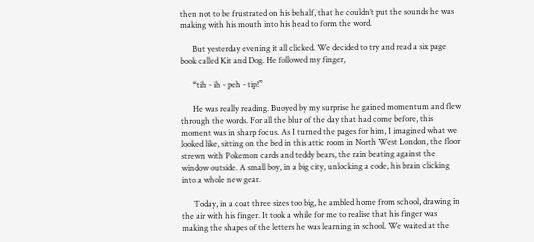then not to be frustrated on his behalf, that he couldn’t put the sounds he was making with his mouth into his head to form the word.

      But yesterday evening it all clicked. We decided to try and read a six page book called Kit and Dog. He followed my finger,

      “tih - ih - peh - tip!”

      He was really reading. Buoyed by my surprise he gained momentum and flew through the words. For all the blur of the day that had come before, this moment was in sharp focus. As I turned the pages for him, I imagined what we looked like, sitting on the bed in this attic room in North West London, the floor strewn with Pokemon cards and teddy bears, the rain beating against the window outside. A small boy, in a big city, unlocking a code, his brain clicking into a whole new gear.

      Today, in a coat three sizes too big, he ambled home from school, drawing in the air with his finger. It took a while for me to realise that his finger was making the shapes of the letters he was learning in school. We waited at the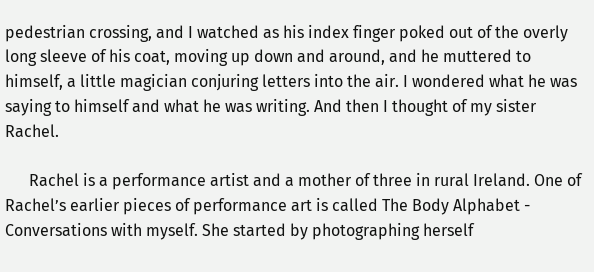pedestrian crossing, and I watched as his index finger poked out of the overly long sleeve of his coat, moving up down and around, and he muttered to himself, a little magician conjuring letters into the air. I wondered what he was saying to himself and what he was writing. And then I thought of my sister Rachel.

      Rachel is a performance artist and a mother of three in rural Ireland. One of Rachel’s earlier pieces of performance art is called The Body Alphabet - Conversations with myself. She started by photographing herself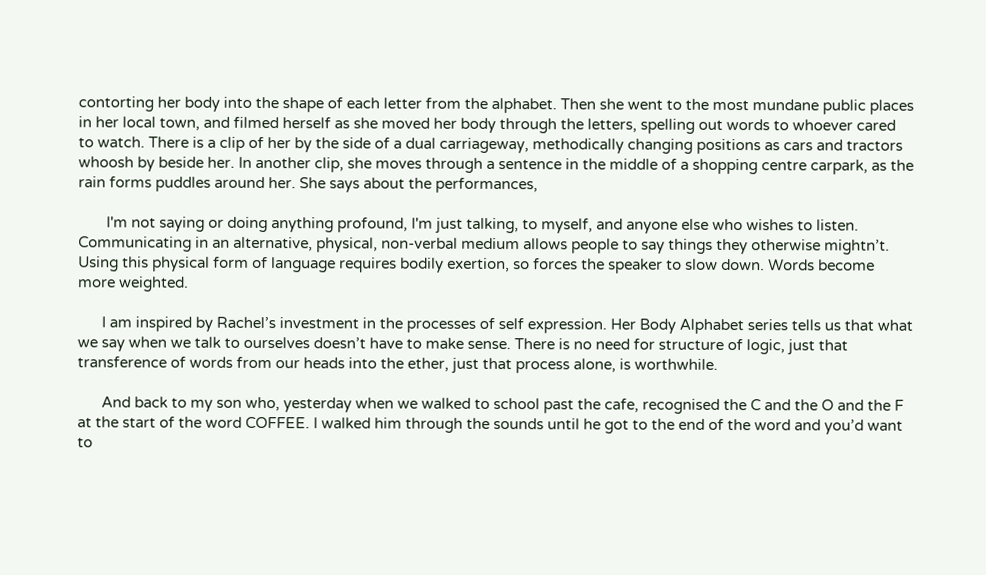contorting her body into the shape of each letter from the alphabet. Then she went to the most mundane public places in her local town, and filmed herself as she moved her body through the letters, spelling out words to whoever cared to watch. There is a clip of her by the side of a dual carriageway, methodically changing positions as cars and tractors whoosh by beside her. In another clip, she moves through a sentence in the middle of a shopping centre carpark, as the rain forms puddles around her. She says about the performances,

       I'm not saying or doing anything profound, I'm just talking, to myself, and anyone else who wishes to listen. Communicating in an alternative, physical, non-verbal medium allows people to say things they otherwise mightn’t. Using this physical form of language requires bodily exertion, so forces the speaker to slow down. Words become more weighted.

      I am inspired by Rachel’s investment in the processes of self expression. Her Body Alphabet series tells us that what we say when we talk to ourselves doesn’t have to make sense. There is no need for structure of logic, just that transference of words from our heads into the ether, just that process alone, is worthwhile.

      And back to my son who, yesterday when we walked to school past the cafe, recognised the C and the O and the F at the start of the word COFFEE. I walked him through the sounds until he got to the end of the word and you’d want to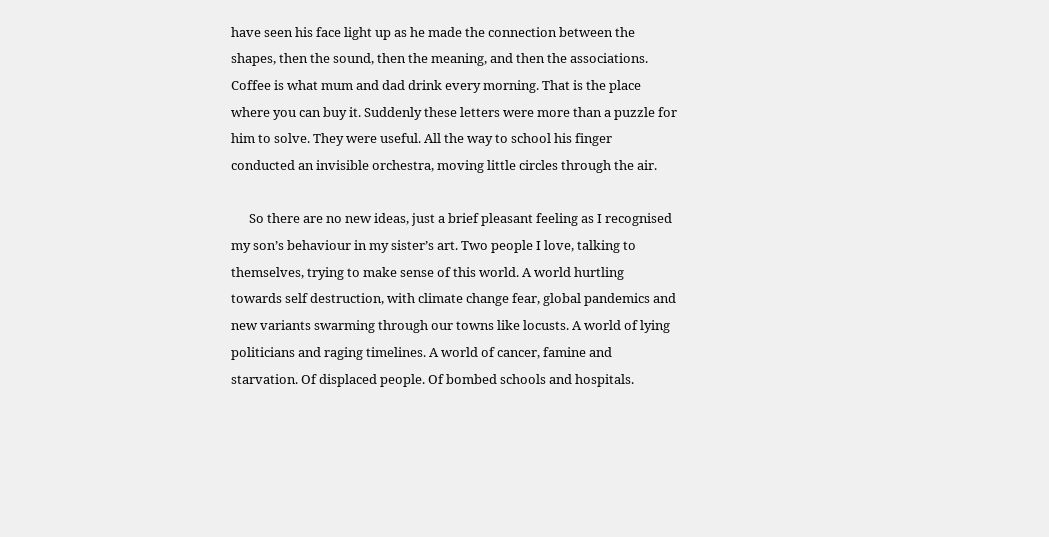have seen his face light up as he made the connection between the shapes, then the sound, then the meaning, and then the associations. Coffee is what mum and dad drink every morning. That is the place where you can buy it. Suddenly these letters were more than a puzzle for him to solve. They were useful. All the way to school his finger conducted an invisible orchestra, moving little circles through the air.

      So there are no new ideas, just a brief pleasant feeling as I recognised my son’s behaviour in my sister’s art. Two people I love, talking to themselves, trying to make sense of this world. A world hurtling towards self destruction, with climate change fear, global pandemics and new variants swarming through our towns like locusts. A world of lying politicians and raging timelines. A world of cancer, famine and starvation. Of displaced people. Of bombed schools and hospitals.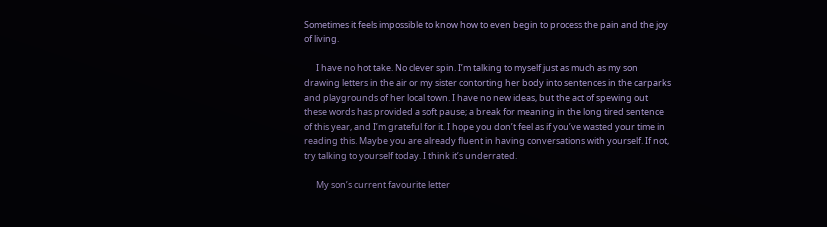Sometimes it feels impossible to know how to even begin to process the pain and the joy of living.

      I have no hot take. No clever spin. I’m talking to myself just as much as my son drawing letters in the air or my sister contorting her body into sentences in the carparks and playgrounds of her local town. I have no new ideas, but the act of spewing out these words has provided a soft pause; a break for meaning in the long tired sentence of this year, and I’m grateful for it. I hope you don’t feel as if you’ve wasted your time in reading this. Maybe you are already fluent in having conversations with yourself. If not, try talking to yourself today. I think it’s underrated.

      My son’s current favourite letter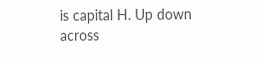is capital H. Up down across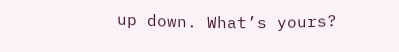up down. What’s yours?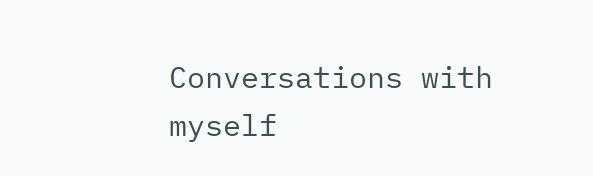Conversations with myself